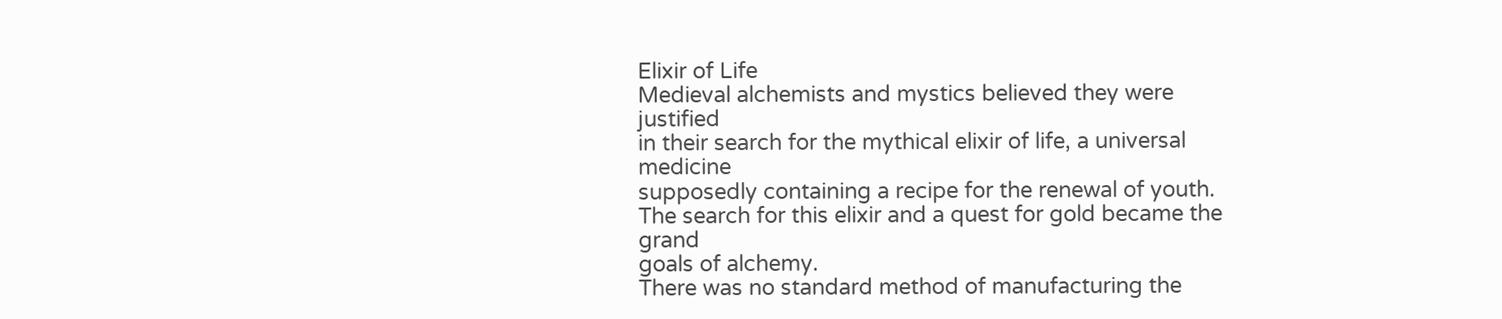Elixir of Life
Medieval alchemists and mystics believed they were justified
in their search for the mythical elixir of life, a universal medicine
supposedly containing a recipe for the renewal of youth.
The search for this elixir and a quest for gold became the grand
goals of alchemy.
There was no standard method of manufacturing the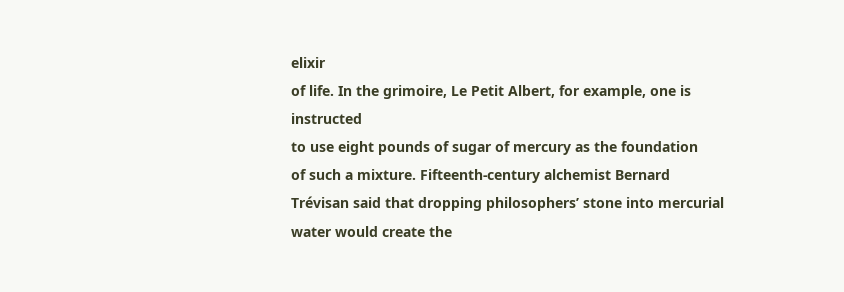elixir
of life. In the grimoire, Le Petit Albert, for example, one is instructed
to use eight pounds of sugar of mercury as the foundation
of such a mixture. Fifteenth-century alchemist Bernard
Trévisan said that dropping philosophers’ stone into mercurial
water would create the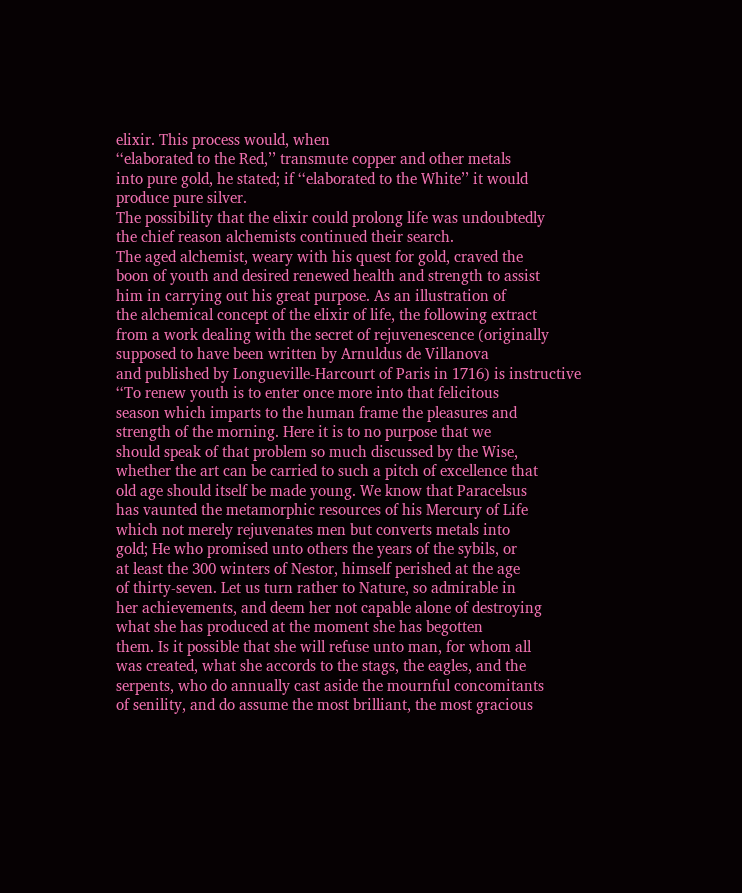elixir. This process would, when
‘‘elaborated to the Red,’’ transmute copper and other metals
into pure gold, he stated; if ‘‘elaborated to the White’’ it would
produce pure silver.
The possibility that the elixir could prolong life was undoubtedly
the chief reason alchemists continued their search.
The aged alchemist, weary with his quest for gold, craved the
boon of youth and desired renewed health and strength to assist
him in carrying out his great purpose. As an illustration of
the alchemical concept of the elixir of life, the following extract
from a work dealing with the secret of rejuvenescence (originally
supposed to have been written by Arnuldus de Villanova
and published by Longueville-Harcourt of Paris in 1716) is instructive
‘‘To renew youth is to enter once more into that felicitous
season which imparts to the human frame the pleasures and
strength of the morning. Here it is to no purpose that we
should speak of that problem so much discussed by the Wise,
whether the art can be carried to such a pitch of excellence that
old age should itself be made young. We know that Paracelsus
has vaunted the metamorphic resources of his Mercury of Life
which not merely rejuvenates men but converts metals into
gold; He who promised unto others the years of the sybils, or
at least the 300 winters of Nestor, himself perished at the age
of thirty-seven. Let us turn rather to Nature, so admirable in
her achievements, and deem her not capable alone of destroying
what she has produced at the moment she has begotten
them. Is it possible that she will refuse unto man, for whom all
was created, what she accords to the stags, the eagles, and the
serpents, who do annually cast aside the mournful concomitants
of senility, and do assume the most brilliant, the most gracious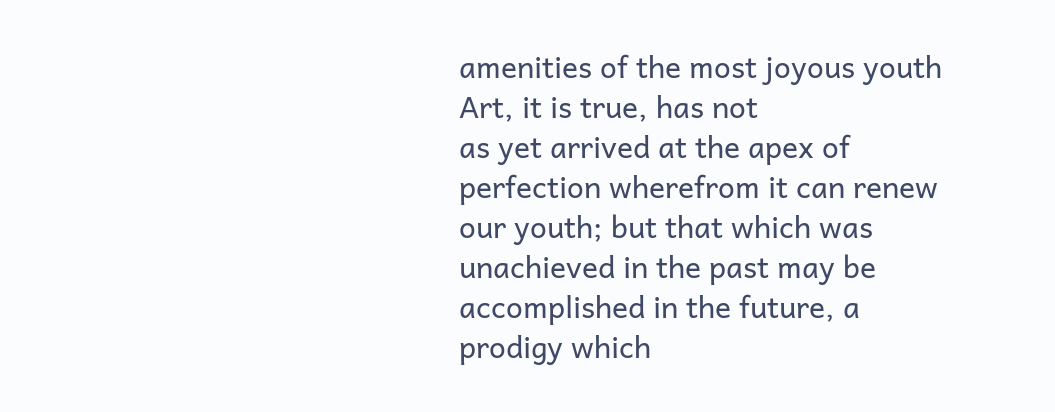amenities of the most joyous youth Art, it is true, has not
as yet arrived at the apex of perfection wherefrom it can renew
our youth; but that which was unachieved in the past may be
accomplished in the future, a prodigy which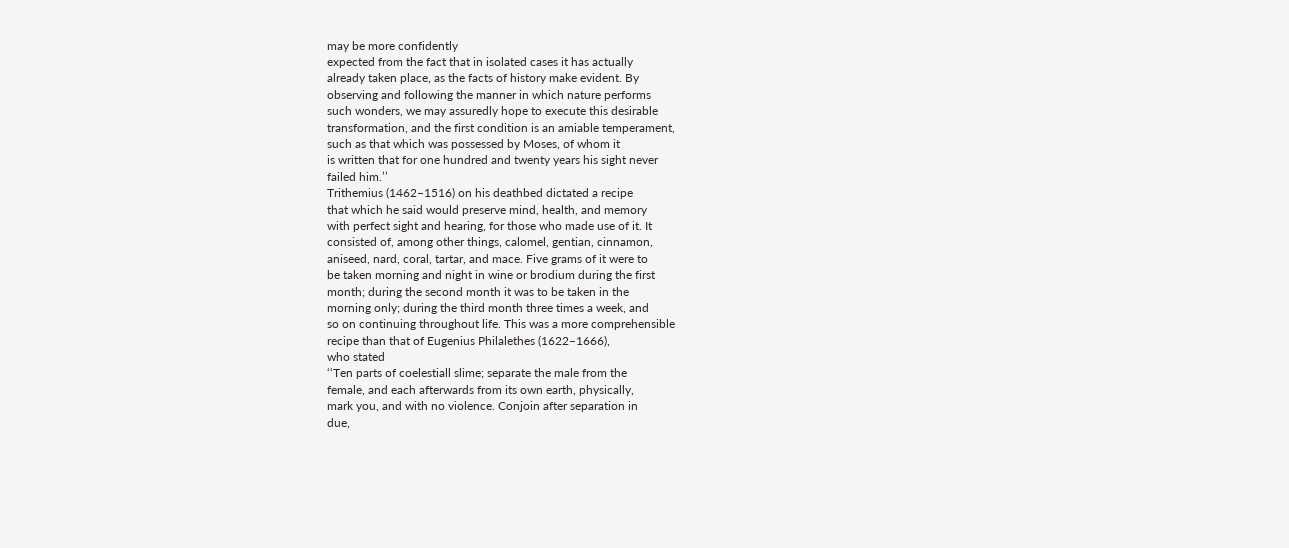may be more confidently
expected from the fact that in isolated cases it has actually
already taken place, as the facts of history make evident. By
observing and following the manner in which nature performs
such wonders, we may assuredly hope to execute this desirable
transformation, and the first condition is an amiable temperament,
such as that which was possessed by Moses, of whom it
is written that for one hundred and twenty years his sight never
failed him.’’
Trithemius (1462–1516) on his deathbed dictated a recipe
that which he said would preserve mind, health, and memory
with perfect sight and hearing, for those who made use of it. It
consisted of, among other things, calomel, gentian, cinnamon,
aniseed, nard, coral, tartar, and mace. Five grams of it were to
be taken morning and night in wine or brodium during the first
month; during the second month it was to be taken in the
morning only; during the third month three times a week, and
so on continuing throughout life. This was a more comprehensible
recipe than that of Eugenius Philalethes (1622–1666),
who stated
‘‘Ten parts of coelestiall slime; separate the male from the
female, and each afterwards from its own earth, physically,
mark you, and with no violence. Conjoin after separation in
due,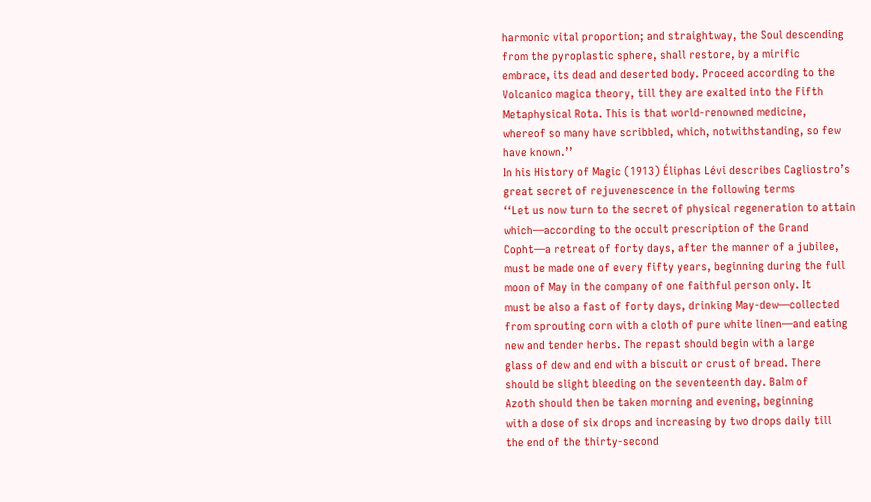harmonic vital proportion; and straightway, the Soul descending
from the pyroplastic sphere, shall restore, by a mirific
embrace, its dead and deserted body. Proceed according to the
Volcanico magica theory, till they are exalted into the Fifth
Metaphysical Rota. This is that world-renowned medicine,
whereof so many have scribbled, which, notwithstanding, so few
have known.’’
In his History of Magic (1913) Éliphas Lévi describes Cagliostro’s
great secret of rejuvenescence in the following terms
‘‘Let us now turn to the secret of physical regeneration to attain
which—according to the occult prescription of the Grand
Copht—a retreat of forty days, after the manner of a jubilee,
must be made one of every fifty years, beginning during the full
moon of May in the company of one faithful person only. It
must be also a fast of forty days, drinking May-dew—collected
from sprouting corn with a cloth of pure white linen—and eating
new and tender herbs. The repast should begin with a large
glass of dew and end with a biscuit or crust of bread. There
should be slight bleeding on the seventeenth day. Balm of
Azoth should then be taken morning and evening, beginning
with a dose of six drops and increasing by two drops daily till
the end of the thirty-second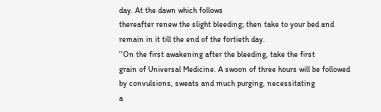day. At the dawn which follows
thereafter renew the slight bleeding; then take to your bed and
remain in it till the end of the fortieth day.
‘‘On the first awakening after the bleeding, take the first
grain of Universal Medicine. A swoon of three hours will be followed
by convulsions, sweats and much purging, necessitating
a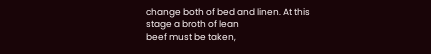change both of bed and linen. At this stage a broth of lean
beef must be taken,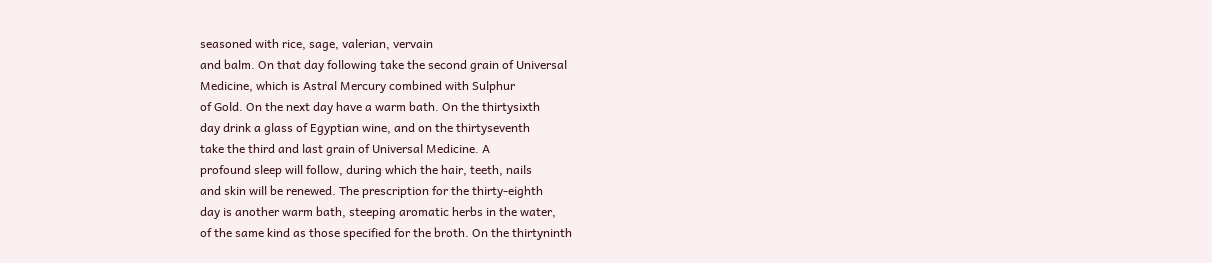seasoned with rice, sage, valerian, vervain
and balm. On that day following take the second grain of Universal
Medicine, which is Astral Mercury combined with Sulphur
of Gold. On the next day have a warm bath. On the thirtysixth
day drink a glass of Egyptian wine, and on the thirtyseventh
take the third and last grain of Universal Medicine. A
profound sleep will follow, during which the hair, teeth, nails
and skin will be renewed. The prescription for the thirty-eighth
day is another warm bath, steeping aromatic herbs in the water,
of the same kind as those specified for the broth. On the thirtyninth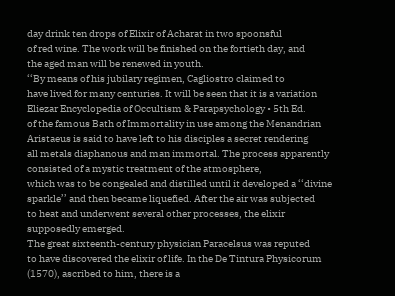day drink ten drops of Elixir of Acharat in two spoonsful
of red wine. The work will be finished on the fortieth day, and
the aged man will be renewed in youth.
‘‘By means of his jubilary regimen, Cagliostro claimed to
have lived for many centuries. It will be seen that it is a variation
Eliezar Encyclopedia of Occultism & Parapsychology • 5th Ed.
of the famous Bath of Immortality in use among the Menandrian
Aristaeus is said to have left to his disciples a secret rendering
all metals diaphanous and man immortal. The process apparently
consisted of a mystic treatment of the atmosphere,
which was to be congealed and distilled until it developed a ‘‘divine
sparkle’’ and then became liquefied. After the air was subjected
to heat and underwent several other processes, the elixir
supposedly emerged.
The great sixteenth-century physician Paracelsus was reputed
to have discovered the elixir of life. In the De Tintura Physicorum
(1570), ascribed to him, there is a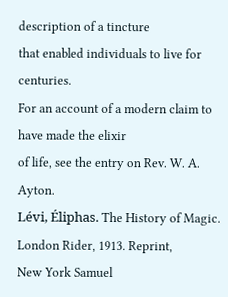description of a tincture
that enabled individuals to live for centuries.
For an account of a modern claim to have made the elixir
of life, see the entry on Rev. W. A. Ayton.
Lévi, Éliphas. The History of Magic. London Rider, 1913. Reprint,
New York Samuel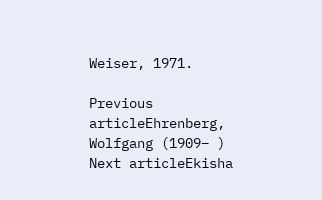Weiser, 1971.

Previous articleEhrenberg, Wolfgang (1909– )
Next articleEkisha